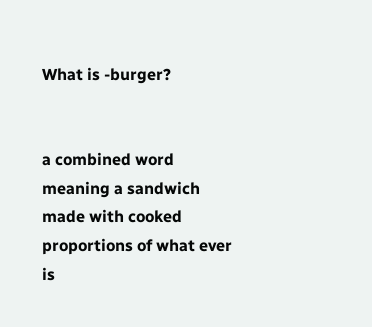What is -burger?


a combined word meaning a sandwich made with cooked proportions of what ever is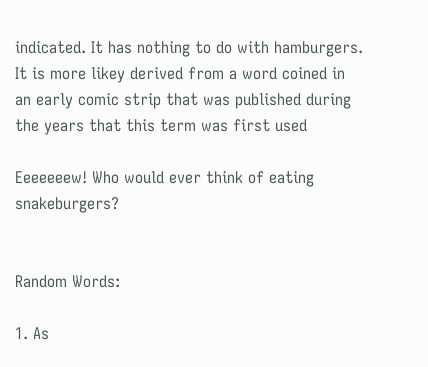indicated. It has nothing to do with hamburgers. It is more likey derived from a word coined in an early comic strip that was published during the years that this term was first used

Eeeeeeew! Who would ever think of eating snakeburgers?


Random Words:

1. As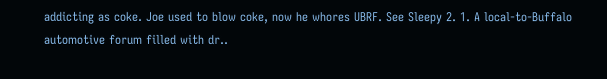addicting as coke. Joe used to blow coke, now he whores UBRF. See Sleepy 2. 1. A local-to-Buffalo automotive forum filled with dr..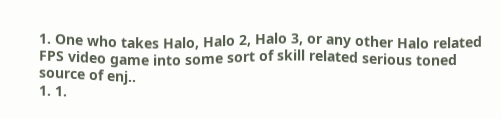1. One who takes Halo, Halo 2, Halo 3, or any other Halo related FPS video game into some sort of skill related serious toned source of enj..
1. 1.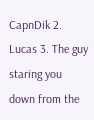CapnDik 2. Lucas 3. The guy staring you down from the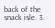back of the snack isle. 3.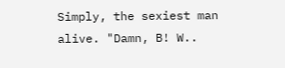Simply, the sexiest man alive. "Damn, B! W..